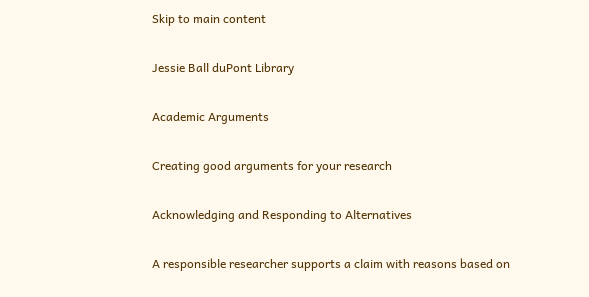Skip to main content

Jessie Ball duPont Library

Academic Arguments

Creating good arguments for your research

Acknowledging and Responding to Alternatives

A responsible researcher supports a claim with reasons based on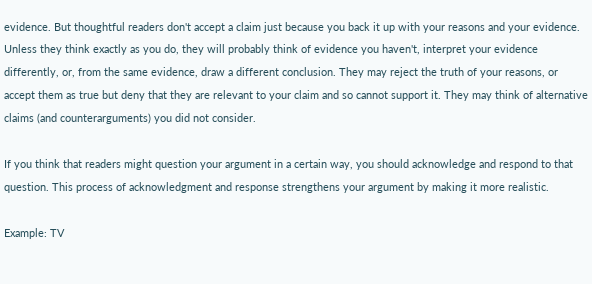evidence. But thoughtful readers don't accept a claim just because you back it up with your reasons and your evidence. Unless they think exactly as you do, they will probably think of evidence you haven't, interpret your evidence differently, or, from the same evidence, draw a different conclusion. They may reject the truth of your reasons, or accept them as true but deny that they are relevant to your claim and so cannot support it. They may think of alternative claims (and counterarguments) you did not consider.

If you think that readers might question your argument in a certain way, you should acknowledge and respond to that question. This process of acknowledgment and response strengthens your argument by making it more realistic.

Example: TV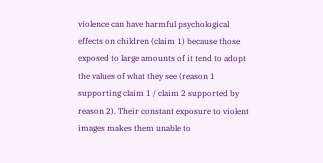violence can have harmful psychological effects on children (claim 1) because those exposed to large amounts of it tend to adopt the values of what they see (reason 1 supporting claim 1 / claim 2 supported by reason 2). Their constant exposure to violent images makes them unable to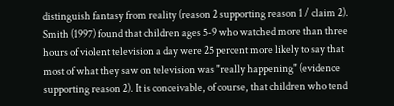distinguish fantasy from reality (reason 2 supporting reason 1 / claim 2). Smith (1997) found that children ages 5-9 who watched more than three hours of violent television a day were 25 percent more likely to say that most of what they saw on television was "really happening" (evidence supporting reason 2). It is conceivable, of course, that children who tend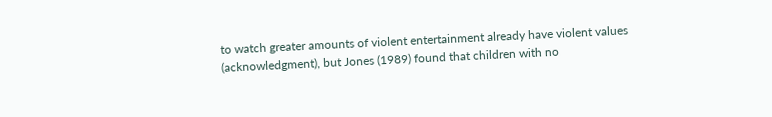to watch greater amounts of violent entertainment already have violent values (acknowledgment), but Jones (1989) found that children with no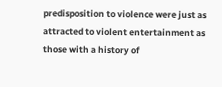predisposition to violence were just as attracted to violent entertainment as those with a history of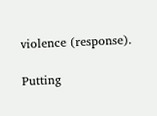violence (response).

Putting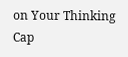on Your Thinking Cap